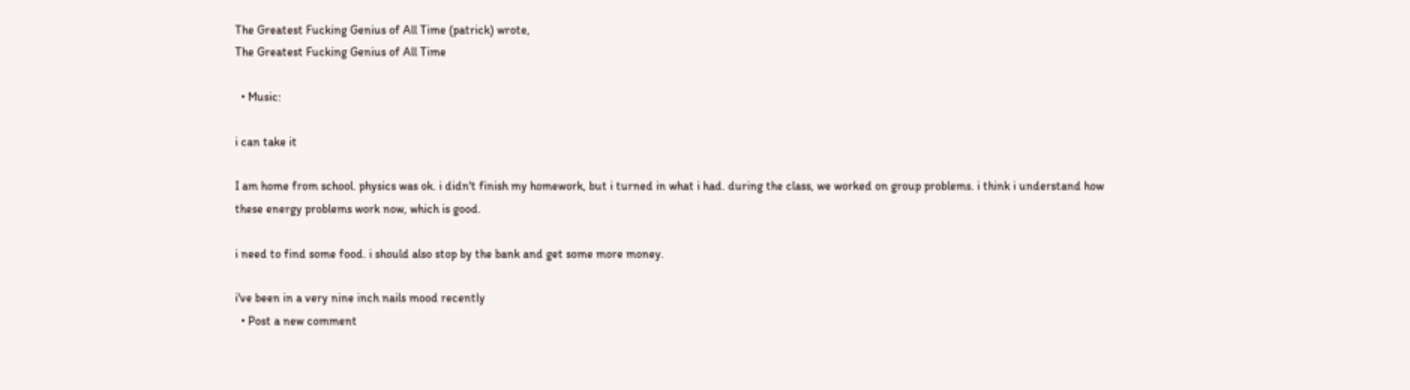The Greatest Fucking Genius of All Time (patrick) wrote,
The Greatest Fucking Genius of All Time

  • Music:

i can take it

I am home from school. physics was ok. i didn't finish my homework, but i turned in what i had. during the class, we worked on group problems. i think i understand how these energy problems work now, which is good.

i need to find some food. i should also stop by the bank and get some more money.

i've been in a very nine inch nails mood recently
  • Post a new comment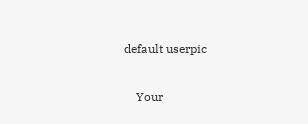default userpic

    Your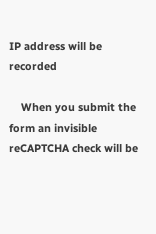IP address will be recorded

    When you submit the form an invisible reCAPTCHA check will be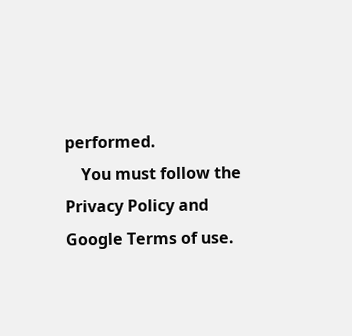performed.
    You must follow the Privacy Policy and Google Terms of use.